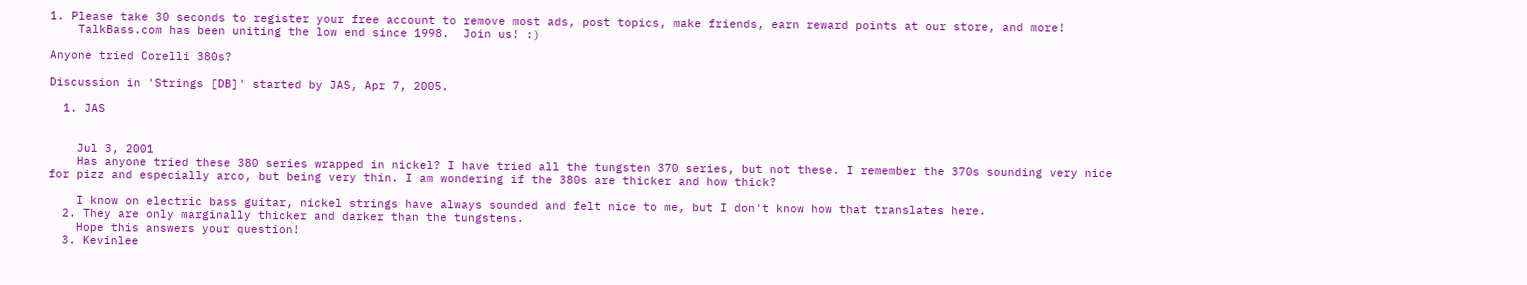1. Please take 30 seconds to register your free account to remove most ads, post topics, make friends, earn reward points at our store, and more!
    TalkBass.com has been uniting the low end since 1998.  Join us! :)

Anyone tried Corelli 380s?

Discussion in 'Strings [DB]' started by JAS, Apr 7, 2005.

  1. JAS


    Jul 3, 2001
    Has anyone tried these 380 series wrapped in nickel? I have tried all the tungsten 370 series, but not these. I remember the 370s sounding very nice for pizz and especially arco, but being very thin. I am wondering if the 380s are thicker and how thick?

    I know on electric bass guitar, nickel strings have always sounded and felt nice to me, but I don't know how that translates here.
  2. They are only marginally thicker and darker than the tungstens.
    Hope this answers your question!
  3. Kevinlee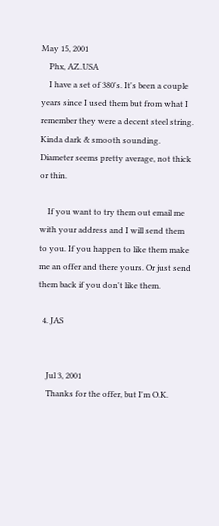May 15, 2001
    Phx, AZ..USA
    I have a set of 380's. It's been a couple years since I used them but from what I remember they were a decent steel string. Kinda dark & smooth sounding. Diameter seems pretty average, not thick or thin.

    If you want to try them out email me with your address and I will send them to you. If you happen to like them make me an offer and there yours. Or just send them back if you don't like them.

  4. JAS


    Jul 3, 2001
    Thanks for the offer, but I'm O.K.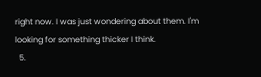right now. I was just wondering about them. I'm looking for something thicker I think.
  5.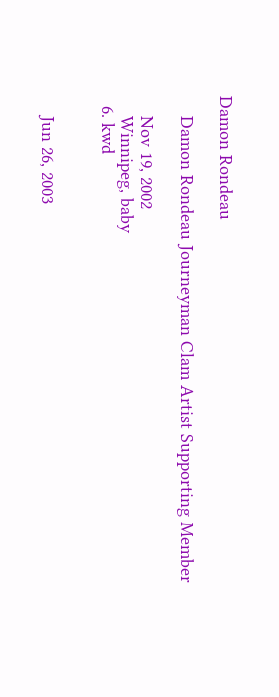Damon Rondeau

    Damon Rondeau Journeyman Clam Artist Supporting Member

    Nov 19, 2002
    Winnipeg, baby
  6. kwd


    Jun 26, 2003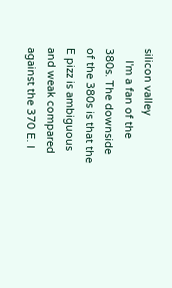silicon valley
    I'm a fan of the 380s. The downside of the 380s is that the E pizz is ambiguous and weak compared against the 370 E. I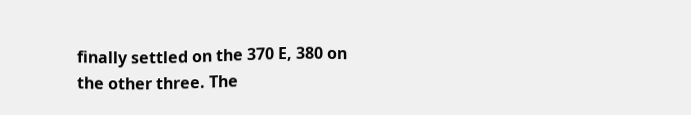finally settled on the 370 E, 380 on the other three. The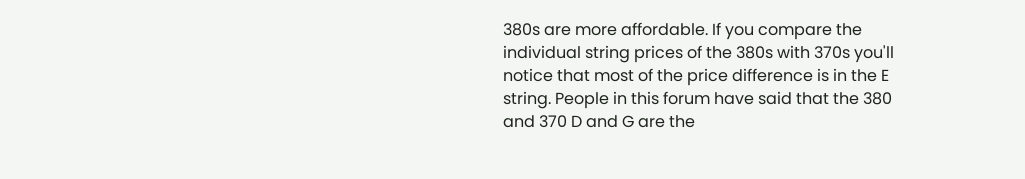380s are more affordable. If you compare the individual string prices of the 380s with 370s you'll notice that most of the price difference is in the E string. People in this forum have said that the 380 and 370 D and G are the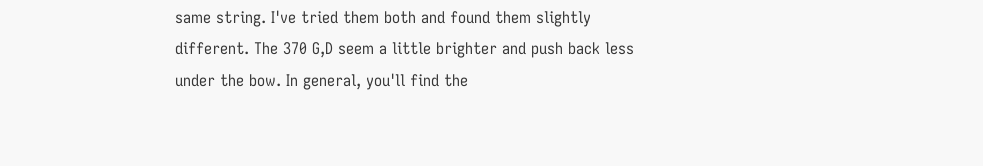same string. I've tried them both and found them slightly different. The 370 G,D seem a little brighter and push back less under the bow. In general, you'll find the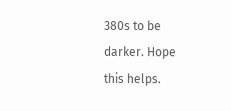380s to be darker. Hope this helps.